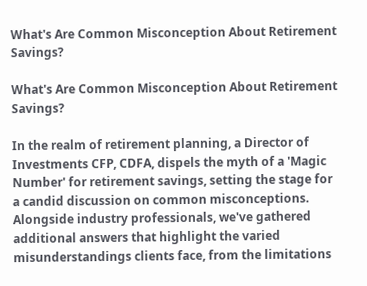What's Are Common Misconception About Retirement Savings?

What's Are Common Misconception About Retirement Savings?

In the realm of retirement planning, a Director of Investments CFP, CDFA, dispels the myth of a 'Magic Number' for retirement savings, setting the stage for a candid discussion on common misconceptions. Alongside industry professionals, we've gathered additional answers that highlight the varied misunderstandings clients face, from the limitations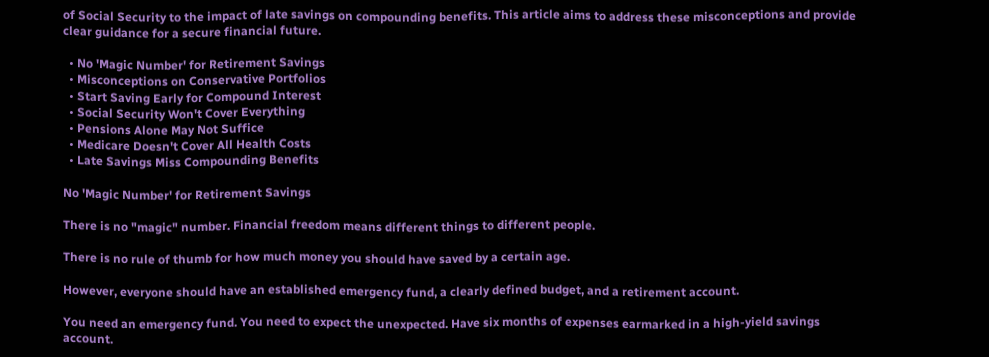of Social Security to the impact of late savings on compounding benefits. This article aims to address these misconceptions and provide clear guidance for a secure financial future.

  • No 'Magic Number' for Retirement Savings
  • Misconceptions on Conservative Portfolios
  • Start Saving Early for Compound Interest
  • Social Security Won't Cover Everything
  • Pensions Alone May Not Suffice
  • Medicare Doesn't Cover All Health Costs
  • Late Savings Miss Compounding Benefits

No 'Magic Number' for Retirement Savings

There is no "magic" number. Financial freedom means different things to different people.

There is no rule of thumb for how much money you should have saved by a certain age.

However, everyone should have an established emergency fund, a clearly defined budget, and a retirement account.

You need an emergency fund. You need to expect the unexpected. Have six months of expenses earmarked in a high-yield savings account.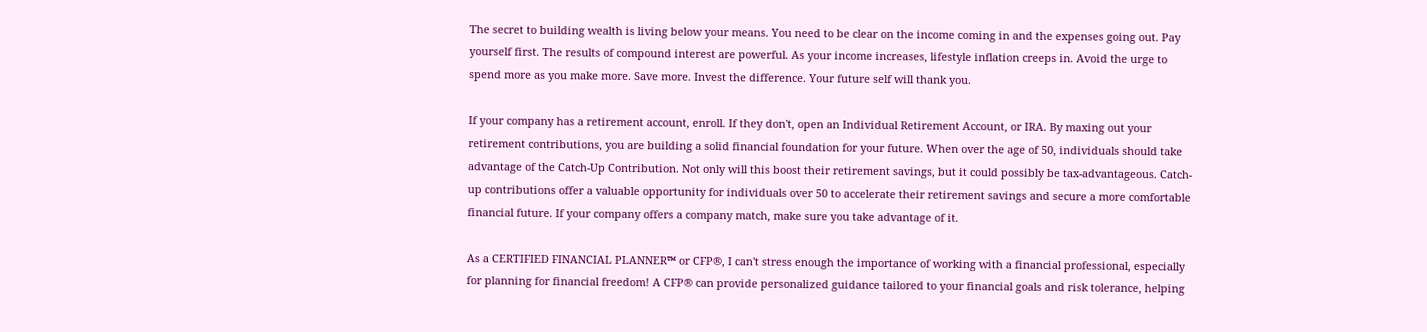The secret to building wealth is living below your means. You need to be clear on the income coming in and the expenses going out. Pay yourself first. The results of compound interest are powerful. As your income increases, lifestyle inflation creeps in. Avoid the urge to spend more as you make more. Save more. Invest the difference. Your future self will thank you.

If your company has a retirement account, enroll. If they don't, open an Individual Retirement Account, or IRA. By maxing out your retirement contributions, you are building a solid financial foundation for your future. When over the age of 50, individuals should take advantage of the Catch-Up Contribution. Not only will this boost their retirement savings, but it could possibly be tax-advantageous. Catch-up contributions offer a valuable opportunity for individuals over 50 to accelerate their retirement savings and secure a more comfortable financial future. If your company offers a company match, make sure you take advantage of it.

As a CERTIFIED FINANCIAL PLANNER™ or CFP®, I can't stress enough the importance of working with a financial professional, especially for planning for financial freedom! A CFP® can provide personalized guidance tailored to your financial goals and risk tolerance, helping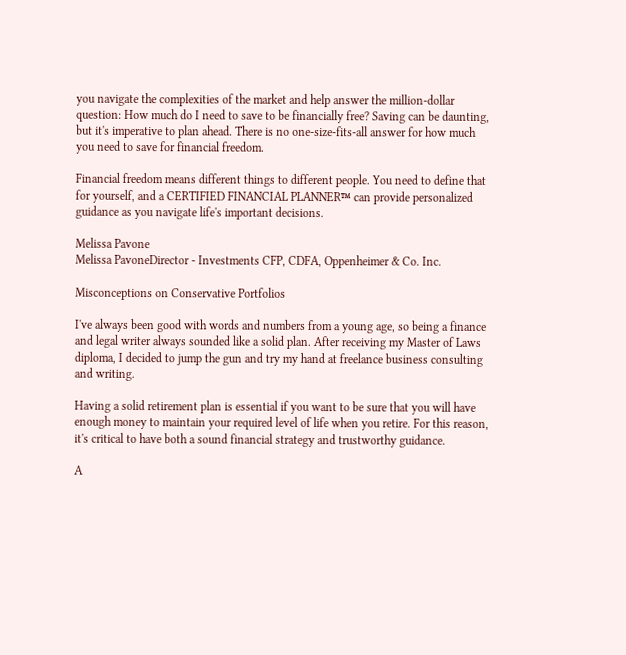you navigate the complexities of the market and help answer the million-dollar question: How much do I need to save to be financially free? Saving can be daunting, but it's imperative to plan ahead. There is no one-size-fits-all answer for how much you need to save for financial freedom.

Financial freedom means different things to different people. You need to define that for yourself, and a CERTIFIED FINANCIAL PLANNER™ can provide personalized guidance as you navigate life's important decisions.

Melissa Pavone
Melissa PavoneDirector - Investments CFP, CDFA, Oppenheimer & Co. Inc.

Misconceptions on Conservative Portfolios

I've always been good with words and numbers from a young age, so being a finance and legal writer always sounded like a solid plan. After receiving my Master of Laws diploma, I decided to jump the gun and try my hand at freelance business consulting and writing.

Having a solid retirement plan is essential if you want to be sure that you will have enough money to maintain your required level of life when you retire. For this reason, it's critical to have both a sound financial strategy and trustworthy guidance.

A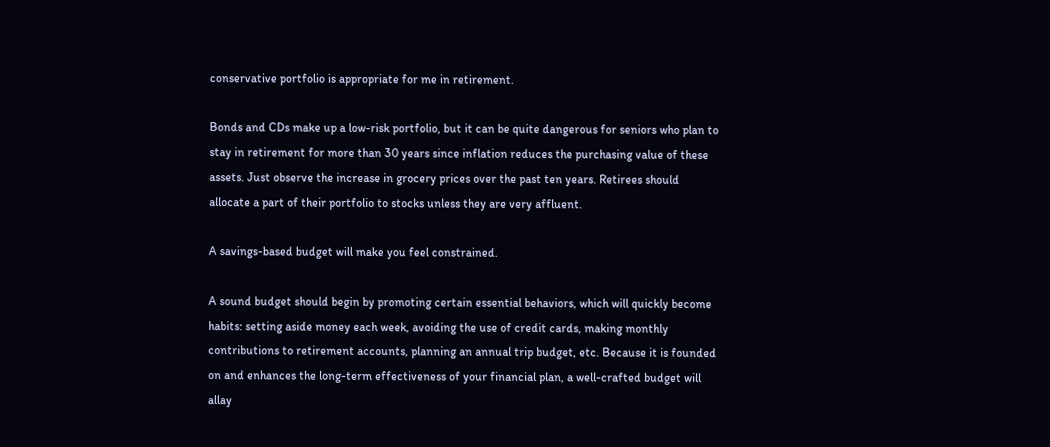conservative portfolio is appropriate for me in retirement.

Bonds and CDs make up a low-risk portfolio, but it can be quite dangerous for seniors who plan to stay in retirement for more than 30 years since inflation reduces the purchasing value of these assets. Just observe the increase in grocery prices over the past ten years. Retirees should allocate a part of their portfolio to stocks unless they are very affluent.

A savings-based budget will make you feel constrained.

A sound budget should begin by promoting certain essential behaviors, which will quickly become habits: setting aside money each week, avoiding the use of credit cards, making monthly contributions to retirement accounts, planning an annual trip budget, etc. Because it is founded on and enhances the long-term effectiveness of your financial plan, a well-crafted budget will allay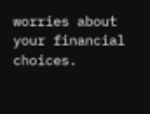worries about your financial choices.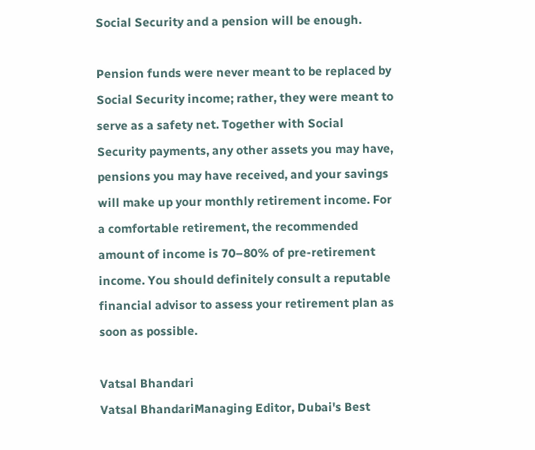Social Security and a pension will be enough.

Pension funds were never meant to be replaced by Social Security income; rather, they were meant to serve as a safety net. Together with Social Security payments, any other assets you may have, pensions you may have received, and your savings will make up your monthly retirement income. For a comfortable retirement, the recommended amount of income is 70–80% of pre-retirement income. You should definitely consult a reputable financial advisor to assess your retirement plan as soon as possible.

Vatsal Bhandari
Vatsal BhandariManaging Editor, Dubai's Best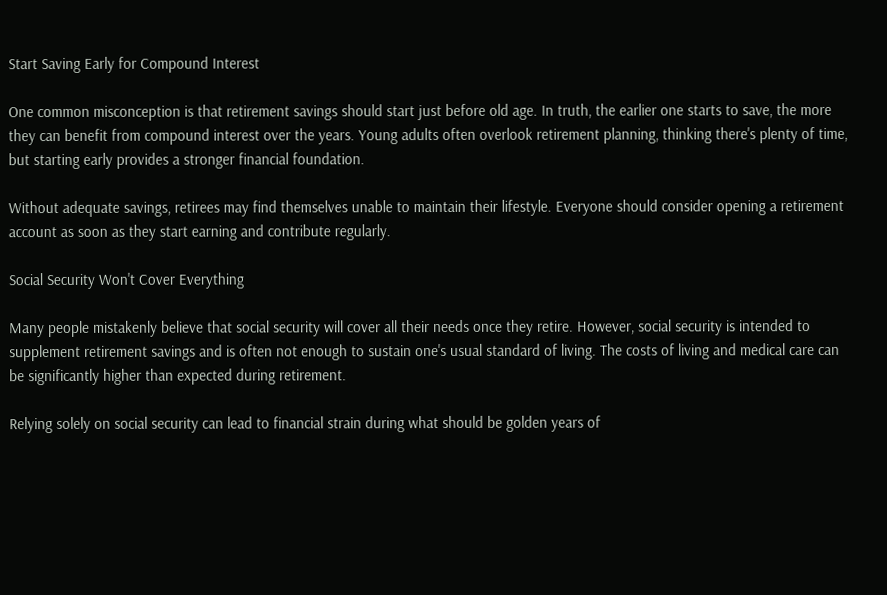Start Saving Early for Compound Interest

One common misconception is that retirement savings should start just before old age. In truth, the earlier one starts to save, the more they can benefit from compound interest over the years. Young adults often overlook retirement planning, thinking there's plenty of time, but starting early provides a stronger financial foundation.

Without adequate savings, retirees may find themselves unable to maintain their lifestyle. Everyone should consider opening a retirement account as soon as they start earning and contribute regularly.

Social Security Won't Cover Everything

Many people mistakenly believe that social security will cover all their needs once they retire. However, social security is intended to supplement retirement savings and is often not enough to sustain one's usual standard of living. The costs of living and medical care can be significantly higher than expected during retirement.

Relying solely on social security can lead to financial strain during what should be golden years of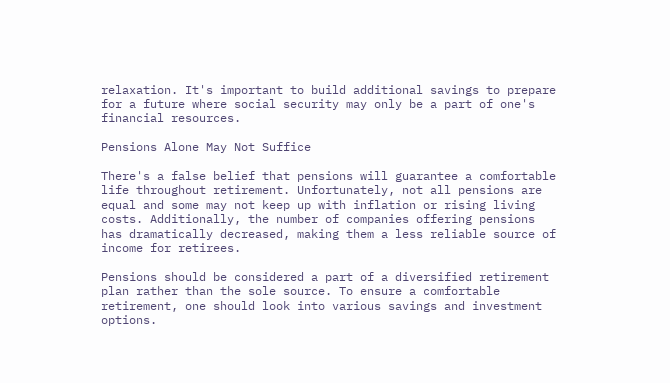relaxation. It's important to build additional savings to prepare for a future where social security may only be a part of one's financial resources.

Pensions Alone May Not Suffice

There's a false belief that pensions will guarantee a comfortable life throughout retirement. Unfortunately, not all pensions are equal and some may not keep up with inflation or rising living costs. Additionally, the number of companies offering pensions has dramatically decreased, making them a less reliable source of income for retirees.

Pensions should be considered a part of a diversified retirement plan rather than the sole source. To ensure a comfortable retirement, one should look into various savings and investment options.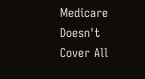Medicare Doesn't Cover All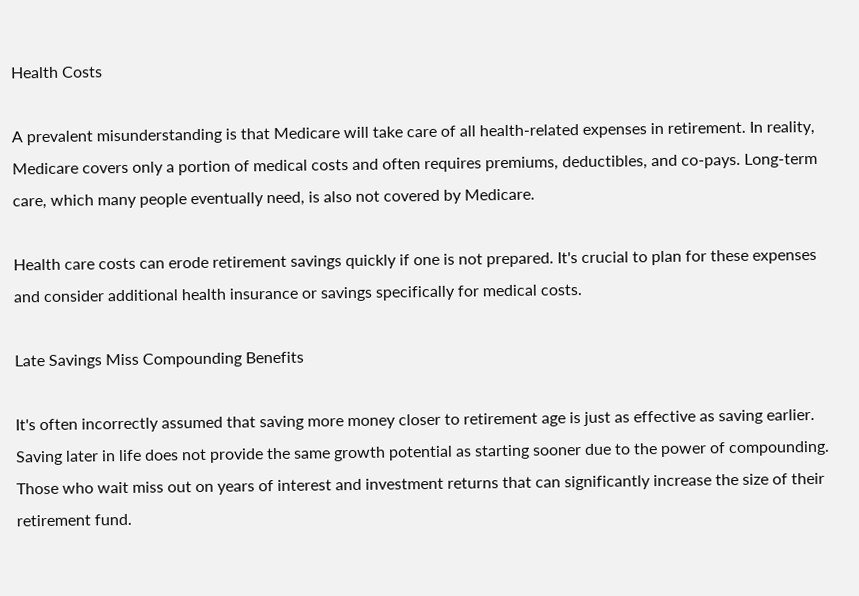Health Costs

A prevalent misunderstanding is that Medicare will take care of all health-related expenses in retirement. In reality, Medicare covers only a portion of medical costs and often requires premiums, deductibles, and co-pays. Long-term care, which many people eventually need, is also not covered by Medicare.

Health care costs can erode retirement savings quickly if one is not prepared. It's crucial to plan for these expenses and consider additional health insurance or savings specifically for medical costs.

Late Savings Miss Compounding Benefits

It's often incorrectly assumed that saving more money closer to retirement age is just as effective as saving earlier. Saving later in life does not provide the same growth potential as starting sooner due to the power of compounding. Those who wait miss out on years of interest and investment returns that can significantly increase the size of their retirement fund.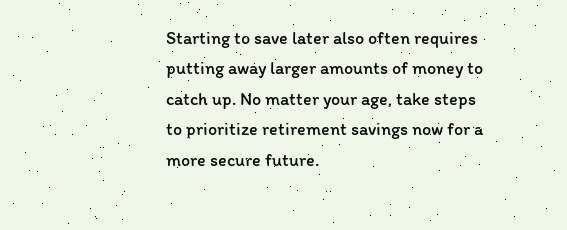Starting to save later also often requires putting away larger amounts of money to catch up. No matter your age, take steps to prioritize retirement savings now for a more secure future.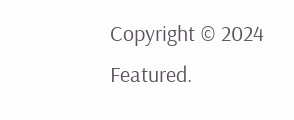Copyright © 2024 Featured.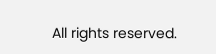All rights reserved.